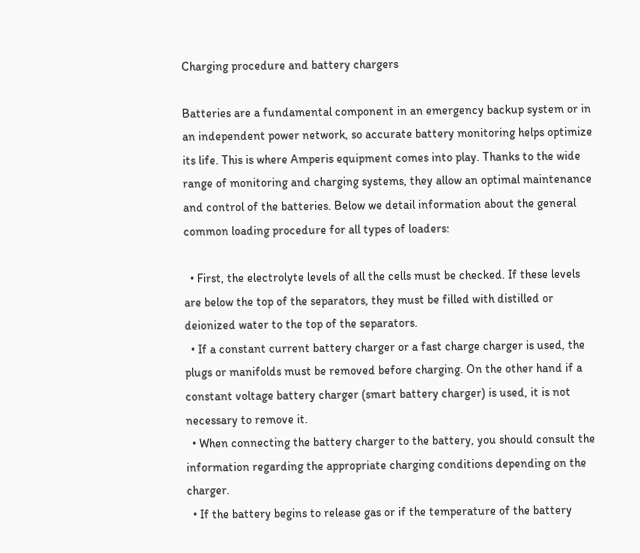Charging procedure and battery chargers

Batteries are a fundamental component in an emergency backup system or in an independent power network, so accurate battery monitoring helps optimize its life. This is where Amperis equipment comes into play. Thanks to the wide range of monitoring and charging systems, they allow an optimal maintenance and control of the batteries. Below we detail information about the general common loading procedure for all types of loaders:

  • First, the electrolyte levels of all the cells must be checked. If these levels are below the top of the separators, they must be filled with distilled or deionized water to the top of the separators.
  • If a constant current battery charger or a fast charge charger is used, the plugs or manifolds must be removed before charging. On the other hand if a constant voltage battery charger (smart battery charger) is used, it is not necessary to remove it.
  • When connecting the battery charger to the battery, you should consult the information regarding the appropriate charging conditions depending on the charger.
  • If the battery begins to release gas or if the temperature of the battery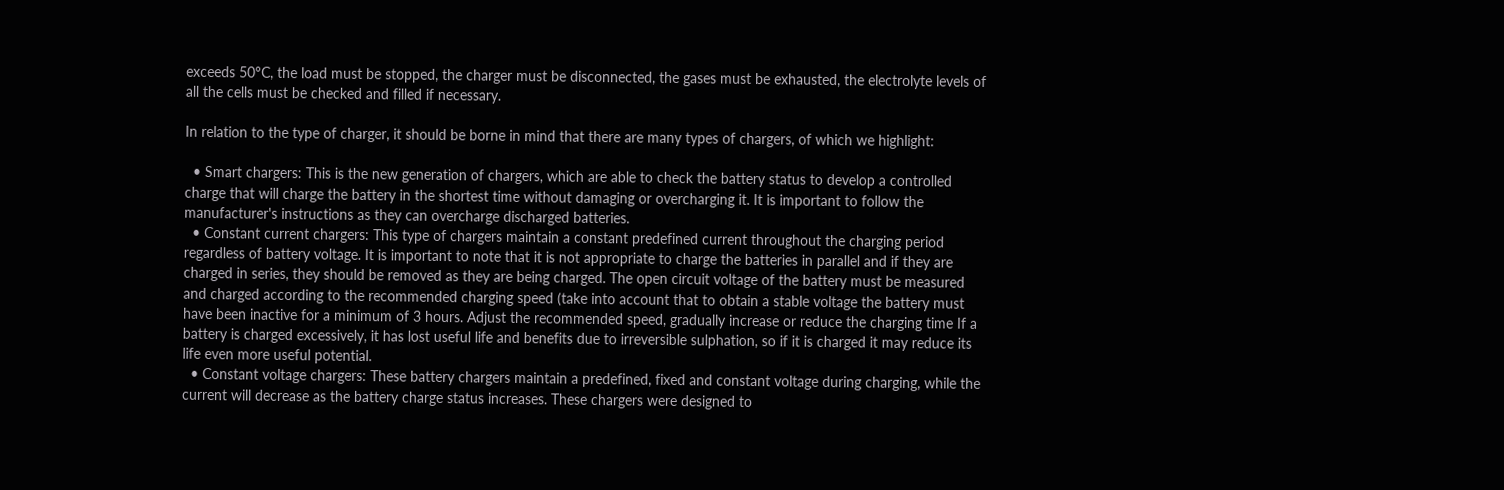exceeds 50ºC, the load must be stopped, the charger must be disconnected, the gases must be exhausted, the electrolyte levels of all the cells must be checked and filled if necessary.

In relation to the type of charger, it should be borne in mind that there are many types of chargers, of which we highlight:

  • Smart chargers: This is the new generation of chargers, which are able to check the battery status to develop a controlled charge that will charge the battery in the shortest time without damaging or overcharging it. It is important to follow the manufacturer's instructions as they can overcharge discharged batteries.
  • Constant current chargers: This type of chargers maintain a constant predefined current throughout the charging period regardless of battery voltage. It is important to note that it is not appropriate to charge the batteries in parallel and if they are charged in series, they should be removed as they are being charged. The open circuit voltage of the battery must be measured and charged according to the recommended charging speed (take into account that to obtain a stable voltage the battery must have been inactive for a minimum of 3 hours. Adjust the recommended speed, gradually increase or reduce the charging time If a battery is charged excessively, it has lost useful life and benefits due to irreversible sulphation, so if it is charged it may reduce its life even more useful potential.
  • Constant voltage chargers: These battery chargers maintain a predefined, fixed and constant voltage during charging, while the current will decrease as the battery charge status increases. These chargers were designed to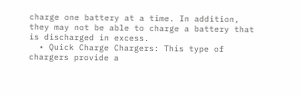charge one battery at a time. In addition, they may not be able to charge a battery that is discharged in excess.
  • Quick Charge Chargers: This type of chargers provide a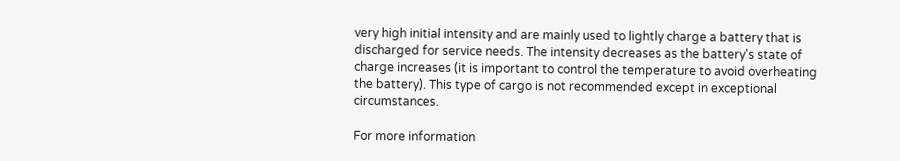very high initial intensity and are mainly used to lightly charge a battery that is discharged for service needs. The intensity decreases as the battery's state of charge increases (it is important to control the temperature to avoid overheating the battery). This type of cargo is not recommended except in exceptional circumstances.

For more information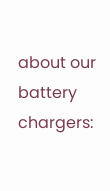about our battery chargers: